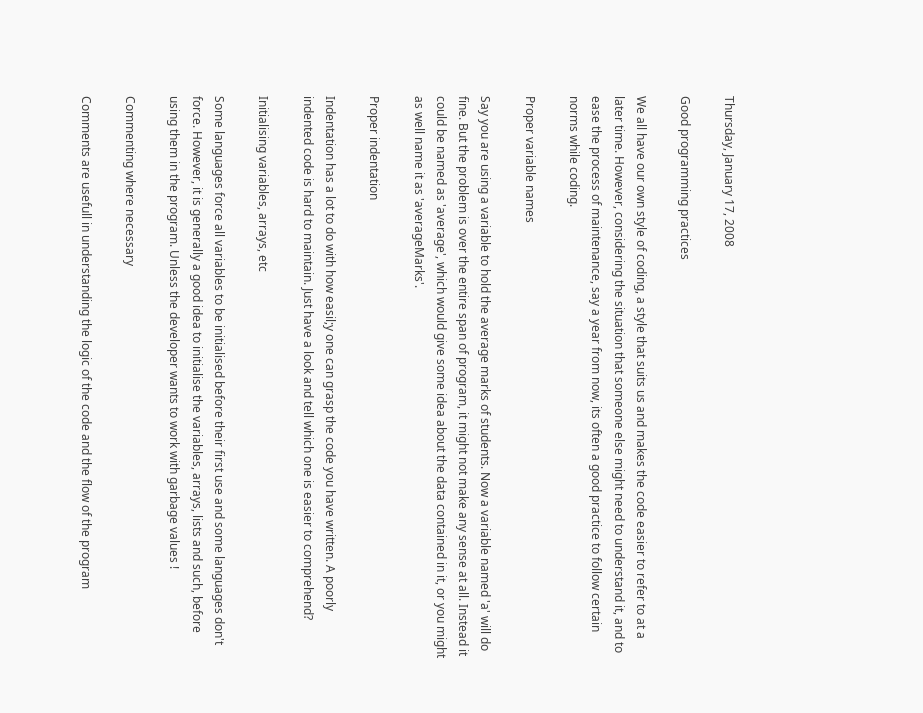Thursday, January 17, 2008

Good programming practices

We all have our own style of coding, a style that suits us and makes the code easier to refer to at a later time. However, considering the situation that someone else might need to understand it, and to ease the process of maintenance, say a year from now, its often a good practice to follow certain norms while coding.

Proper variable names

Say you are using a variable to hold the average marks of students. Now a variable named 'a' will do fine. But the problem is over the entire span of program, it might not make any sense at all. Instead it could be named as 'average', which would give some idea about the data contained in it, or you might as well name it as 'averageMarks'.

Proper indentation

Indentation has a lot to do with how easil;y one can grasp the code you have written. A poorly indented code is hard to maintain. Just have a look and tell which one is easier to comprehend?

Initialising variables, arrays, etc

Some languages force all variables to be initialised before their first use and some languages don't force. However, it is generally a good idea to initialise the variables, arrays, lists and such, before using them in the program. Unless the developer wants to work with garbage values !

Commenting where necessary

Comments are usefull in understanding the logic of the code and the flow of the program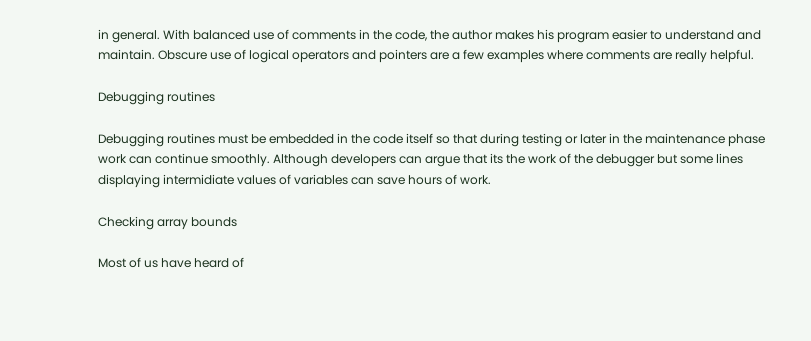in general. With balanced use of comments in the code, the author makes his program easier to understand and maintain. Obscure use of logical operators and pointers are a few examples where comments are really helpful.

Debugging routines

Debugging routines must be embedded in the code itself so that during testing or later in the maintenance phase work can continue smoothly. Although developers can argue that its the work of the debugger but some lines displaying intermidiate values of variables can save hours of work.

Checking array bounds

Most of us have heard of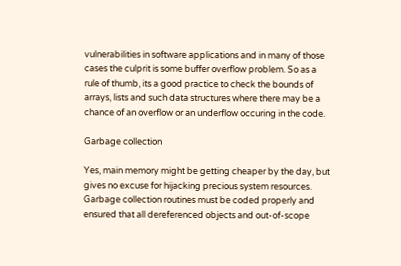vulnerabilities in software applications and in many of those cases the culprit is some buffer overflow problem. So as a rule of thumb, its a good practice to check the bounds of arrays, lists and such data structures where there may be a chance of an overflow or an underflow occuring in the code.

Garbage collection

Yes, main memory might be getting cheaper by the day, but gives no excuse for hijacking precious system resources. Garbage collection routines must be coded properly and ensured that all dereferenced objects and out-of-scope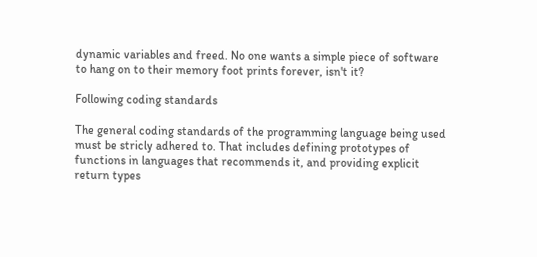dynamic variables and freed. No one wants a simple piece of software to hang on to their memory foot prints forever, isn't it?

Following coding standards

The general coding standards of the programming language being used must be stricly adhered to. That includes defining prototypes of functions in languages that recommends it, and providing explicit return types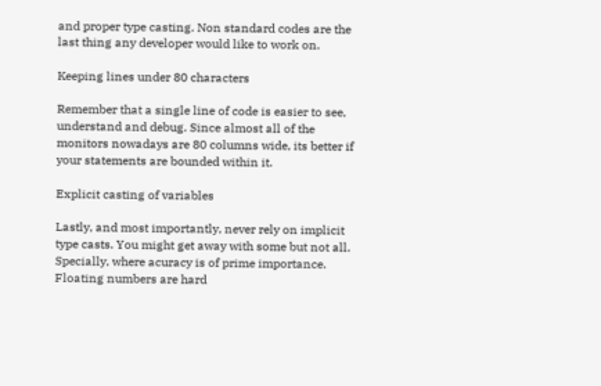and proper type casting. Non standard codes are the last thing any developer would like to work on.

Keeping lines under 80 characters

Remember that a single line of code is easier to see, understand and debug. Since almost all of the monitors nowadays are 80 columns wide, its better if your statements are bounded within it.

Explicit casting of variables

Lastly, and most importantly, never rely on implicit type casts. You might get away with some but not all. Specially, where acuracy is of prime importance. Floating numbers are hard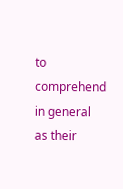to comprehend in general as their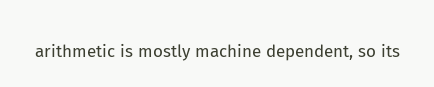arithmetic is mostly machine dependent, so its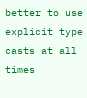better to use explicit type casts at all times